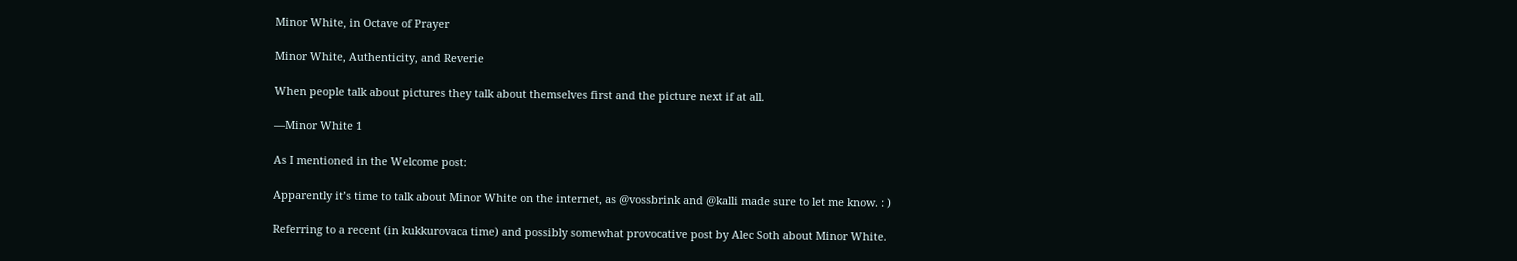Minor White, in Octave of Prayer

Minor White, Authenticity, and Reverie

When people talk about pictures they talk about themselves first and the picture next if at all.

—Minor White 1

As I mentioned in the Welcome post:

Apparently it’s time to talk about Minor White on the internet, as @vossbrink and @kalli made sure to let me know. : )

Referring to a recent (in kukkurovaca time) and possibly somewhat provocative post by Alec Soth about Minor White.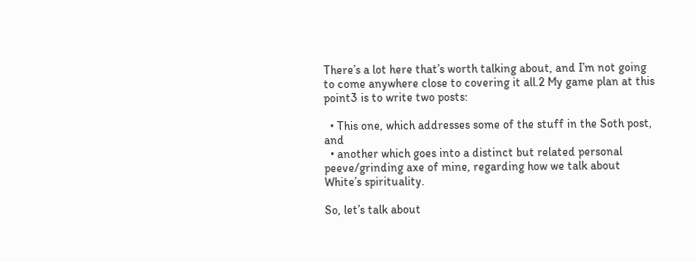There’s a lot here that’s worth talking about, and I’m not going to come anywhere close to covering it all.2 My game plan at this point3 is to write two posts:

  • This one, which addresses some of the stuff in the Soth post, and
  • another which goes into a distinct but related personal peeve/grinding axe of mine, regarding how we talk about White’s spirituality.

So, let’s talk about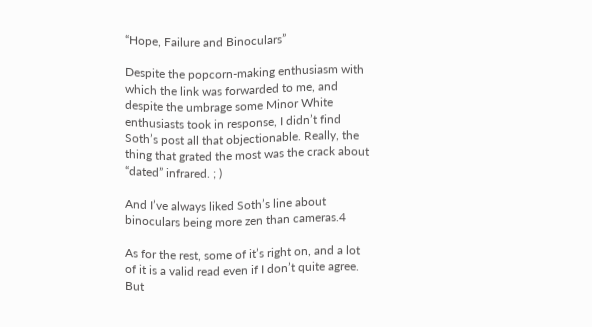“Hope, Failure and Binoculars”

Despite the popcorn-making enthusiasm with which the link was forwarded to me, and despite the umbrage some Minor White enthusiasts took in response, I didn’t find Soth’s post all that objectionable. Really, the thing that grated the most was the crack about “dated” infrared. ; )

And I’ve always liked Soth’s line about binoculars being more zen than cameras.4

As for the rest, some of it’s right on, and a lot of it is a valid read even if I don’t quite agree. But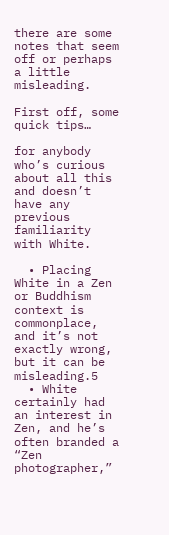there are some notes that seem off or perhaps a little misleading.

First off, some quick tips…

for anybody who’s curious about all this and doesn’t have any previous familiarity with White.

  • Placing White in a Zen or Buddhism context is commonplace, and it’s not exactly wrong, but it can be misleading.5
  • White certainly had an interest in Zen, and he’s often branded a “Zen photographer,”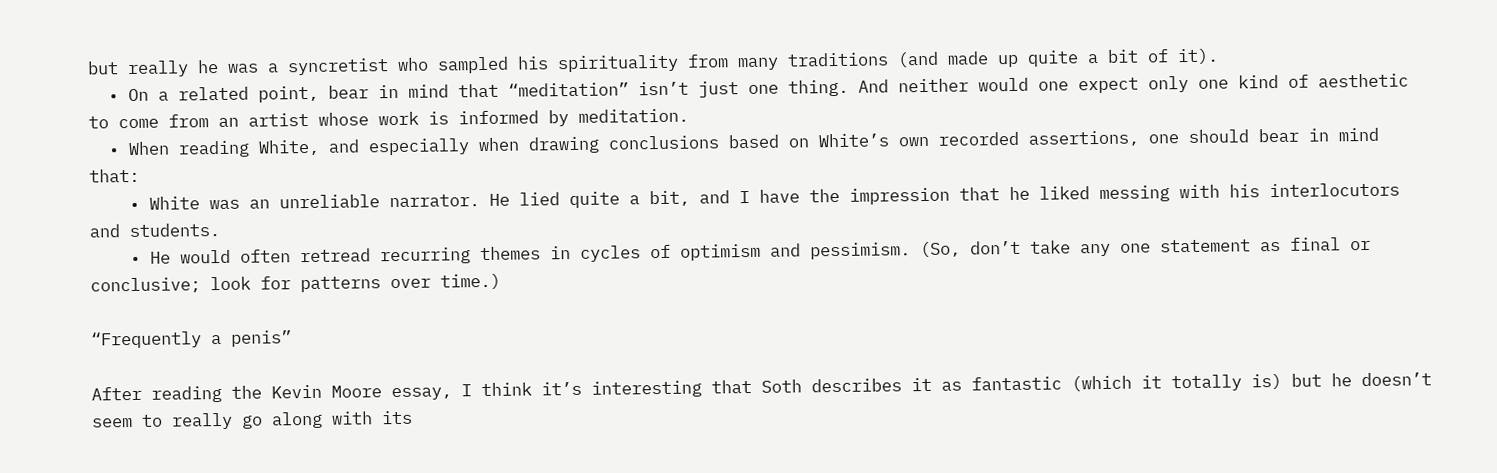but really he was a syncretist who sampled his spirituality from many traditions (and made up quite a bit of it).
  • On a related point, bear in mind that “meditation” isn’t just one thing. And neither would one expect only one kind of aesthetic to come from an artist whose work is informed by meditation.
  • When reading White, and especially when drawing conclusions based on White’s own recorded assertions, one should bear in mind that:
    • White was an unreliable narrator. He lied quite a bit, and I have the impression that he liked messing with his interlocutors and students.
    • He would often retread recurring themes in cycles of optimism and pessimism. (So, don’t take any one statement as final or conclusive; look for patterns over time.)

“Frequently a penis”

After reading the Kevin Moore essay, I think it’s interesting that Soth describes it as fantastic (which it totally is) but he doesn’t seem to really go along with its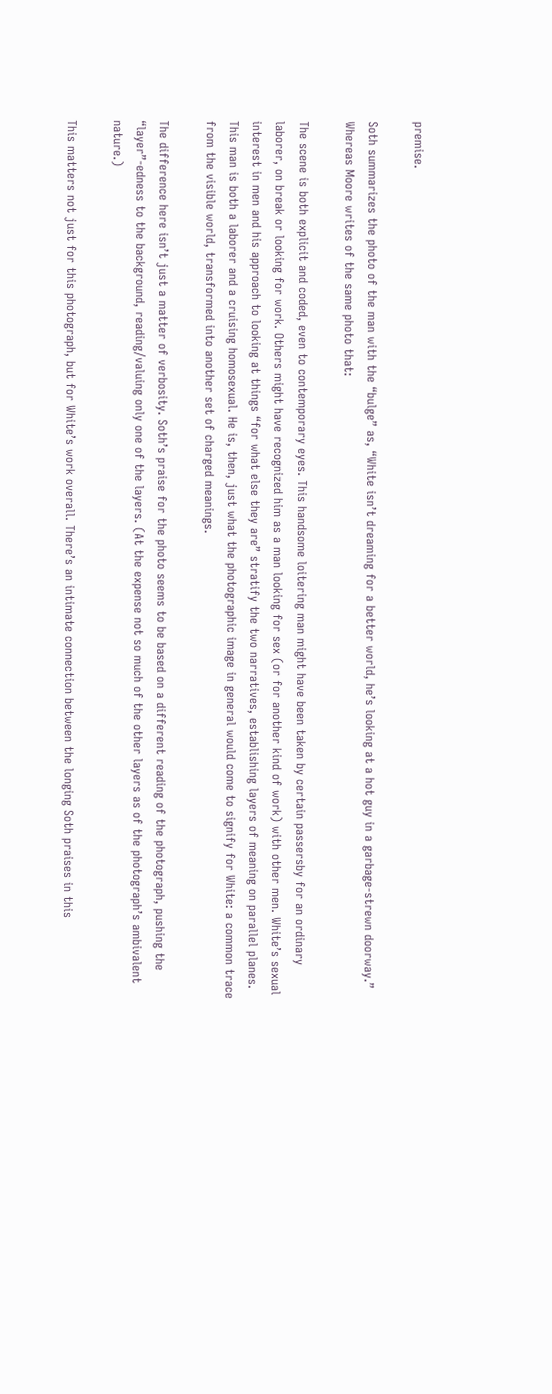premise.

Soth summarizes the photo of the man with the “bulge” as, “White isn’t dreaming for a better world, he’s looking at a hot guy in a garbage-strewn doorway.” Whereas Moore writes of the same photo that:

The scene is both explicit and coded, even to contemporary eyes. This handsome loitering man might have been taken by certain passersby for an ordinary laborer, on break or looking for work. Others might have recognized him as a man looking for sex (or for another kind of work) with other men. White’s sexual interest in men and his approach to looking at things “for what else they are” stratify the two narratives, establishing layers of meaning on parallel planes. This man is both a laborer and a cruising homosexual. He is, then, just what the photographic image in general would come to signify for White: a common trace from the visible world, transformed into another set of charged meanings.

The difference here isn’t just a matter of verbosity. Soth’s praise for the photo seems to be based on a different reading of the photograph, pushing the “layer”-edness to the background, reading/valuing only one of the layers. (At the expense not so much of the other layers as of the photograph’s ambivalent nature.)

This matters not just for this photograph, but for White’s work overall. There’s an intimate connection between the longing Soth praises in this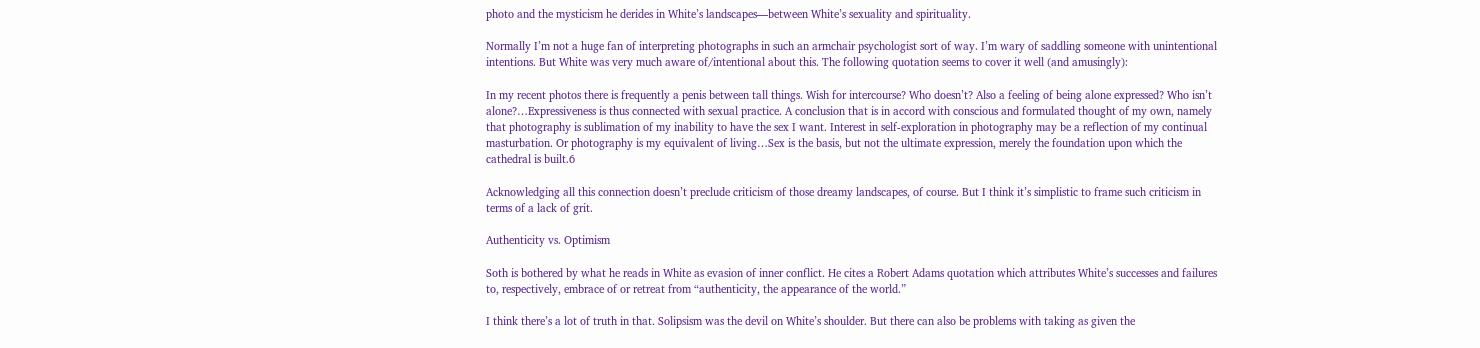photo and the mysticism he derides in White’s landscapes—between White’s sexuality and spirituality.

Normally I’m not a huge fan of interpreting photographs in such an armchair psychologist sort of way. I’m wary of saddling someone with unintentional intentions. But White was very much aware of/intentional about this. The following quotation seems to cover it well (and amusingly):

In my recent photos there is frequently a penis between tall things. Wish for intercourse? Who doesn’t? Also a feeling of being alone expressed? Who isn’t alone?…Expressiveness is thus connected with sexual practice. A conclusion that is in accord with conscious and formulated thought of my own, namely that photography is sublimation of my inability to have the sex I want. Interest in self-exploration in photography may be a reflection of my continual masturbation. Or photography is my equivalent of living…Sex is the basis, but not the ultimate expression, merely the foundation upon which the cathedral is built.6

Acknowledging all this connection doesn’t preclude criticism of those dreamy landscapes, of course. But I think it’s simplistic to frame such criticism in terms of a lack of grit.

Authenticity vs. Optimism

Soth is bothered by what he reads in White as evasion of inner conflict. He cites a Robert Adams quotation which attributes White’s successes and failures to, respectively, embrace of or retreat from “authenticity, the appearance of the world.”

I think there’s a lot of truth in that. Solipsism was the devil on White’s shoulder. But there can also be problems with taking as given the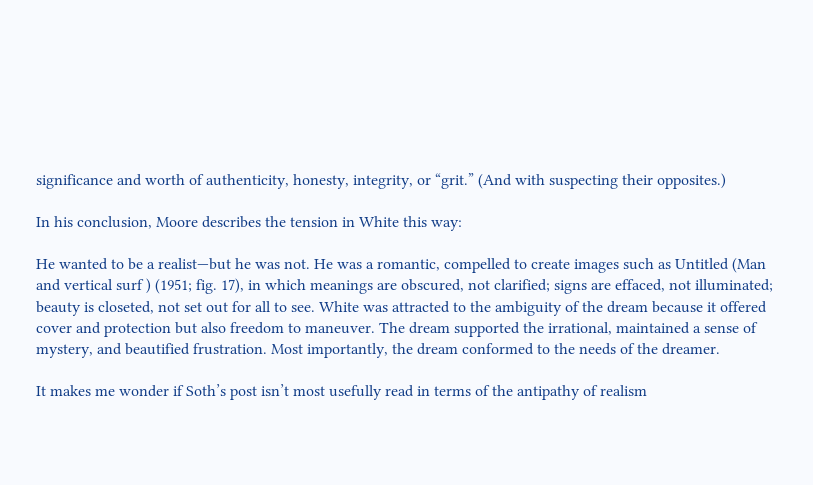significance and worth of authenticity, honesty, integrity, or “grit.” (And with suspecting their opposites.)

In his conclusion, Moore describes the tension in White this way:

He wanted to be a realist—but he was not. He was a romantic, compelled to create images such as Untitled (Man and vertical surf ) (1951; fig. 17), in which meanings are obscured, not clarified; signs are effaced, not illuminated; beauty is closeted, not set out for all to see. White was attracted to the ambiguity of the dream because it offered cover and protection but also freedom to maneuver. The dream supported the irrational, maintained a sense of mystery, and beautified frustration. Most importantly, the dream conformed to the needs of the dreamer.

It makes me wonder if Soth’s post isn’t most usefully read in terms of the antipathy of realism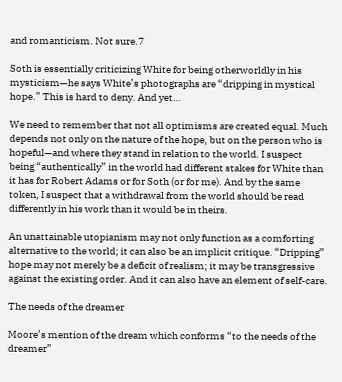and romanticism. Not sure.7

Soth is essentially criticizing White for being otherworldly in his mysticism—he says White’s photographs are “dripping in mystical hope.” This is hard to deny. And yet…

We need to remember that not all optimisms are created equal. Much depends not only on the nature of the hope, but on the person who is hopeful—and where they stand in relation to the world. I suspect being “authentically” in the world had different stakes for White than it has for Robert Adams or for Soth (or for me). And by the same token, I suspect that a withdrawal from the world should be read differently in his work than it would be in theirs.

An unattainable utopianism may not only function as a comforting alternative to the world; it can also be an implicit critique. “Dripping” hope may not merely be a deficit of realism; it may be transgressive against the existing order. And it can also have an element of self-care.

The needs of the dreamer

Moore’s mention of the dream which conforms “to the needs of the dreamer”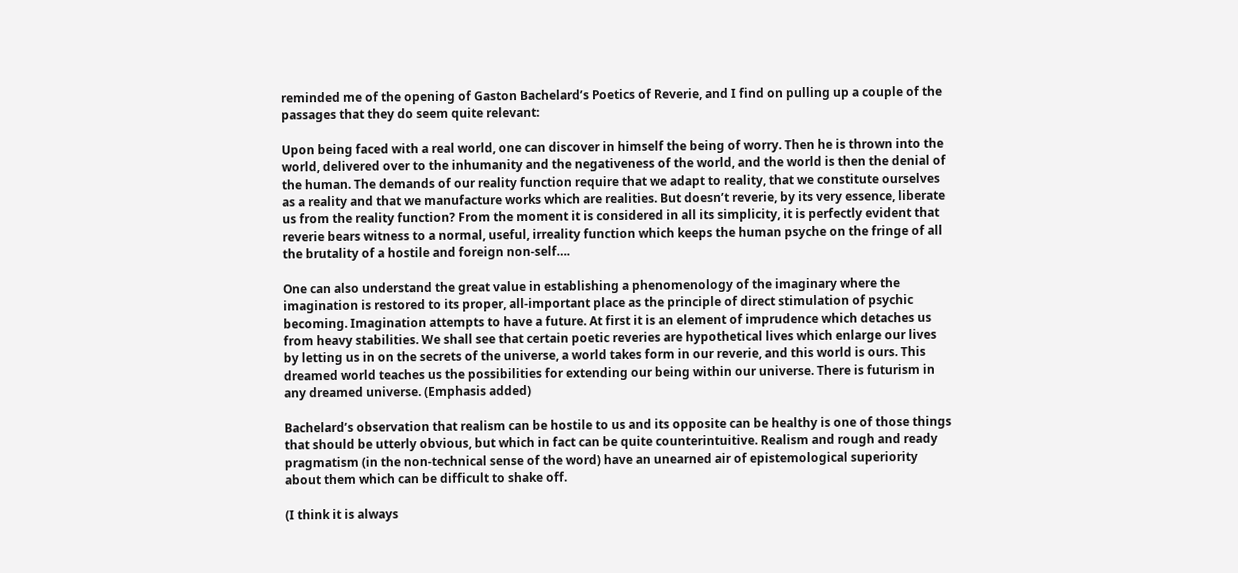reminded me of the opening of Gaston Bachelard’s Poetics of Reverie, and I find on pulling up a couple of the passages that they do seem quite relevant:

Upon being faced with a real world, one can discover in himself the being of worry. Then he is thrown into the world, delivered over to the inhumanity and the negativeness of the world, and the world is then the denial of the human. The demands of our reality function require that we adapt to reality, that we constitute ourselves as a reality and that we manufacture works which are realities. But doesn’t reverie, by its very essence, liberate us from the reality function? From the moment it is considered in all its simplicity, it is perfectly evident that reverie bears witness to a normal, useful, irreality function which keeps the human psyche on the fringe of all the brutality of a hostile and foreign non-self….

One can also understand the great value in establishing a phenomenology of the imaginary where the imagination is restored to its proper, all-important place as the principle of direct stimulation of psychic becoming. Imagination attempts to have a future. At first it is an element of imprudence which detaches us from heavy stabilities. We shall see that certain poetic reveries are hypothetical lives which enlarge our lives by letting us in on the secrets of the universe, a world takes form in our reverie, and this world is ours. This dreamed world teaches us the possibilities for extending our being within our universe. There is futurism in any dreamed universe. (Emphasis added)

Bachelard’s observation that realism can be hostile to us and its opposite can be healthy is one of those things that should be utterly obvious, but which in fact can be quite counterintuitive. Realism and rough and ready pragmatism (in the non-technical sense of the word) have an unearned air of epistemological superiority about them which can be difficult to shake off.

(I think it is always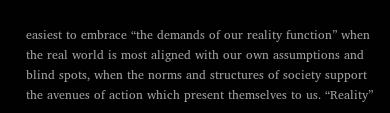easiest to embrace “the demands of our reality function” when the real world is most aligned with our own assumptions and blind spots, when the norms and structures of society support the avenues of action which present themselves to us. “Reality”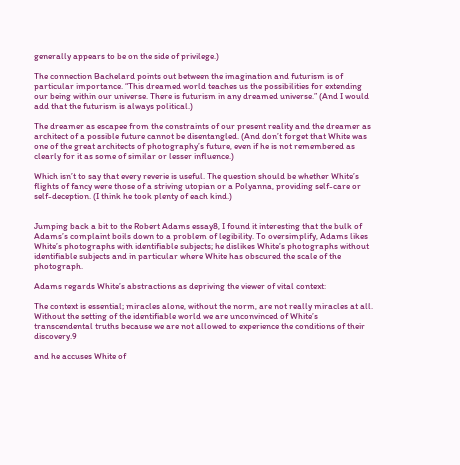generally appears to be on the side of privilege.)

The connection Bachelard points out between the imagination and futurism is of particular importance. “This dreamed world teaches us the possibilities for extending our being within our universe. There is futurism in any dreamed universe.” (And I would add that the futurism is always political.)

The dreamer as escapee from the constraints of our present reality and the dreamer as architect of a possible future cannot be disentangled. (And don’t forget that White was one of the great architects of photography’s future, even if he is not remembered as clearly for it as some of similar or lesser influence.)

Which isn’t to say that every reverie is useful. The question should be whether White’s flights of fancy were those of a striving utopian or a Polyanna, providing self-care or self-deception. (I think he took plenty of each kind.)


Jumping back a bit to the Robert Adams essay8, I found it interesting that the bulk of Adams’s complaint boils down to a problem of legibility. To oversimplify, Adams likes White’s photographs with identifiable subjects; he dislikes White’s photographs without identifiable subjects and in particular where White has obscured the scale of the photograph.

Adams regards White’s abstractions as depriving the viewer of vital context:

The context is essential; miracles alone, without the norm, are not really miracles at all. Without the setting of the identifiable world we are unconvinced of White’s transcendental truths because we are not allowed to experience the conditions of their discovery.9

and he accuses White of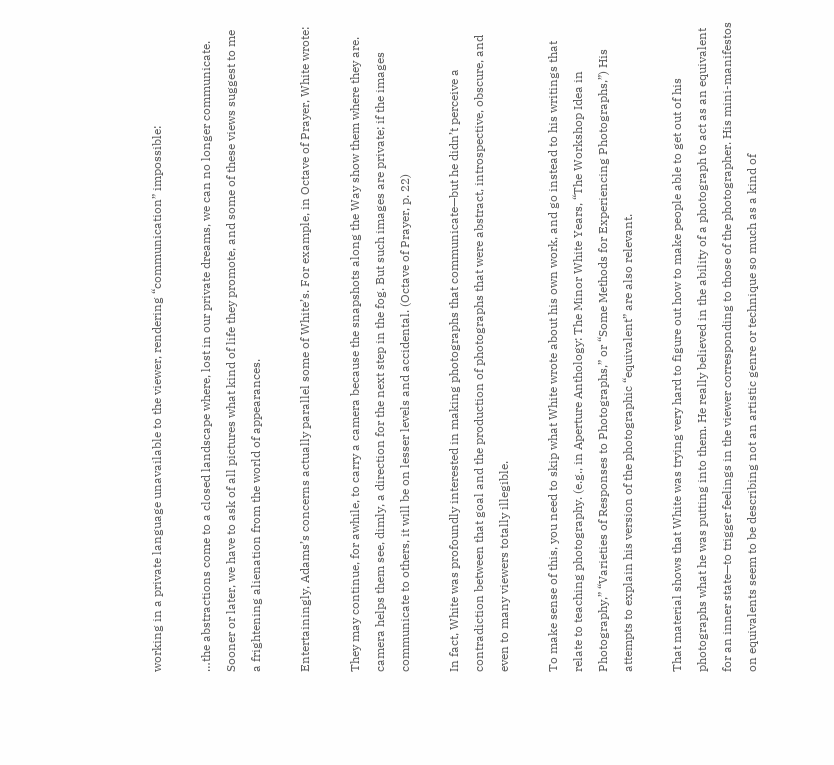working in a private language unavailable to the viewer, rendering “communication” impossible:

…the abstractions come to a closed landscape where, lost in our private dreams, we can no longer communicate. Sooner or later, we have to ask of all pictures what kind of life they promote, and some of these views suggest to me a frightening alienation from the world of appearances.

Entertainingly, Adams’s concerns actually parallel some of White’s. For example, in Octave of Prayer, White wrote:

They may continue, for awhile, to carry a camera because the snapshots along the Way show them where they are. camera helps them see, dimly, a direction for the next step in the fog. But such images are private; if the images communicate to others, it will be on lesser levels and accidental. (Octave of Prayer, p. 22)

In fact, White was profoundly interested in making photographs that communicate—but he didn’t perceive a contradiction between that goal and the production of photographs that were abstract, introspective, obscure, and even to many viewers totally illegible.

To make sense of this, you need to skip what White wrote about his own work, and go instead to his writings that relate to teaching photography. (e.g., in Aperture Anthology: The Minor White Years, “The Workshop Idea in Photography,” “Varieties of Responses to Photographs,” or “Some Methods for Experiencing Photographs,”) His attempts to explain his version of the photographic “equivalent” are also relevant.

That material shows that White was trying very hard to figure out how to make people able to get out of his photographs what he was putting into them. He really believed in the ability of a photograph to act as an equivalent for an inner state—to trigger feelings in the viewer corresponding to those of the photographer. His mini-manifestos on equivalents seem to be describing not an artistic genre or technique so much as a kind of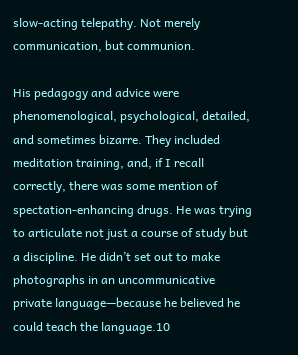slow-acting telepathy. Not merely communication, but communion.

His pedagogy and advice were phenomenological, psychological, detailed, and sometimes bizarre. They included meditation training, and, if I recall correctly, there was some mention of spectation-enhancing drugs. He was trying to articulate not just a course of study but a discipline. He didn’t set out to make photographs in an uncommunicative private language—because he believed he could teach the language.10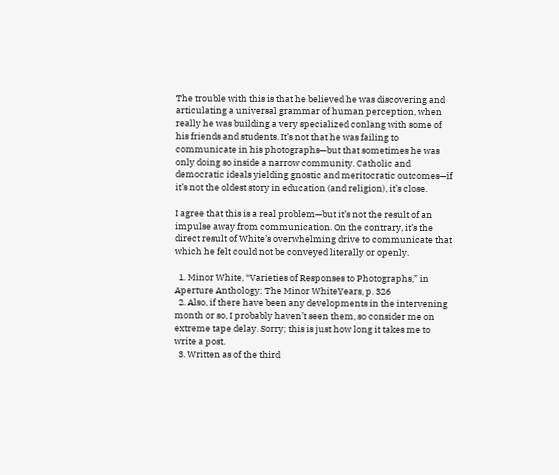The trouble with this is that he believed he was discovering and articulating a universal grammar of human perception, when really he was building a very specialized conlang with some of his friends and students. It’s not that he was failing to communicate in his photographs—but that sometimes he was only doing so inside a narrow community. Catholic and democratic ideals yielding gnostic and meritocratic outcomes—if it’s not the oldest story in education (and religion), it’s close.

I agree that this is a real problem—but it’s not the result of an impulse away from communication. On the contrary, it’s the direct result of White’s overwhelming drive to communicate that which he felt could not be conveyed literally or openly.

  1. Minor White, “Varieties of Responses to Photographs,” in Aperture Anthology: The Minor WhiteYears, p. 326
  2. Also, if there have been any developments in the intervening month or so, I probably haven’t seen them, so consider me on extreme tape delay. Sorry; this is just how long it takes me to write a post.
  3. Written as of the third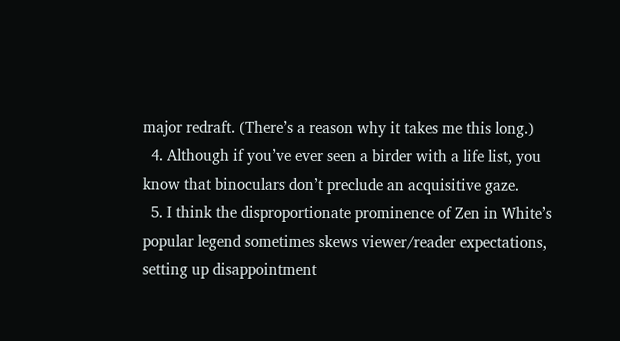major redraft. (There’s a reason why it takes me this long.)
  4. Although if you’ve ever seen a birder with a life list, you know that binoculars don’t preclude an acquisitive gaze.
  5. I think the disproportionate prominence of Zen in White’s popular legend sometimes skews viewer/reader expectations, setting up disappointment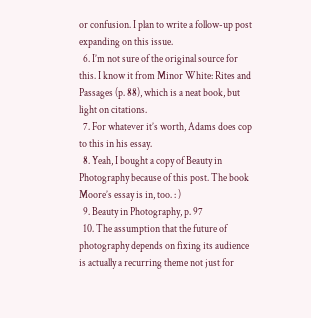or confusion. I plan to write a follow-up post expanding on this issue.
  6. I’m not sure of the original source for this. I know it from Minor White: Rites and Passages (p. 88), which is a neat book, but light on citations.
  7. For whatever it’s worth, Adams does cop to this in his essay.
  8. Yeah, I bought a copy of Beauty in Photography because of this post. The book Moore’s essay is in, too. : )
  9. Beauty in Photography, p. 97
  10. The assumption that the future of photography depends on fixing its audience is actually a recurring theme not just for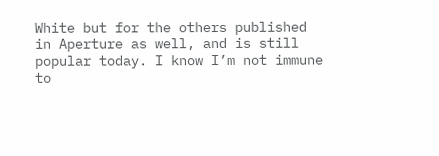White but for the others published in Aperture as well, and is still popular today. I know I’m not immune to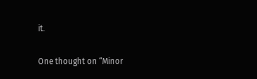it.

One thought on “Minor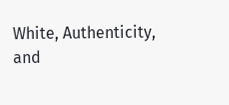White, Authenticity, and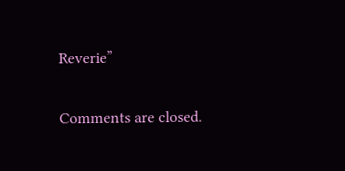Reverie”

Comments are closed.